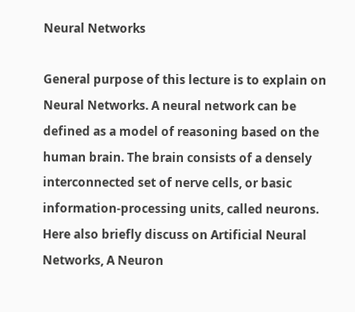Neural Networks

General purpose of this lecture is to explain on Neural Networks. A neural network can be defined as a model of reasoning based on the human brain. The brain consists of a densely interconnected set of nerve cells, or basic information-processing units, called neurons. Here also briefly discuss on Artificial Neural Networks, A Neuron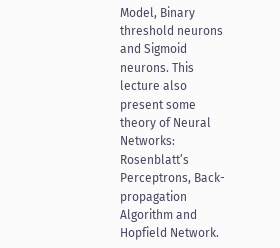Model, Binary threshold neurons and Sigmoid neurons. This lecture also present some theory of Neural Networks: Rosenblatt’s Perceptrons, Back-propagation Algorithm and Hopfield Network.